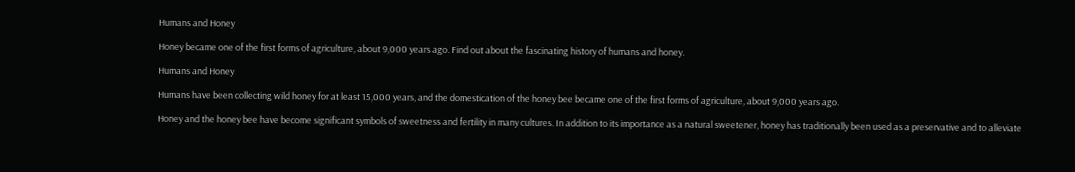Humans and Honey

Honey became one of the first forms of agriculture, about 9,000 years ago. Find out about the fascinating history of humans and honey.

Humans and Honey

Humans have been collecting wild honey for at least 15,000 years, and the domestication of the honey bee became one of the first forms of agriculture, about 9,000 years ago.

Honey and the honey bee have become significant symbols of sweetness and fertility in many cultures. In addition to its importance as a natural sweetener, honey has traditionally been used as a preservative and to alleviate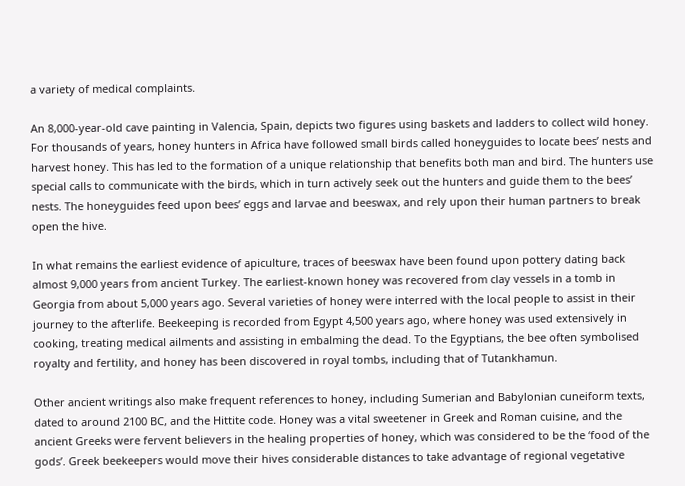a variety of medical complaints.

An 8,000-year-old cave painting in Valencia, Spain, depicts two figures using baskets and ladders to collect wild honey. For thousands of years, honey hunters in Africa have followed small birds called honeyguides to locate bees’ nests and harvest honey. This has led to the formation of a unique relationship that benefits both man and bird. The hunters use special calls to communicate with the birds, which in turn actively seek out the hunters and guide them to the bees’ nests. The honeyguides feed upon bees’ eggs and larvae and beeswax, and rely upon their human partners to break open the hive.

In what remains the earliest evidence of apiculture, traces of beeswax have been found upon pottery dating back almost 9,000 years from ancient Turkey. The earliest-known honey was recovered from clay vessels in a tomb in Georgia from about 5,000 years ago. Several varieties of honey were interred with the local people to assist in their journey to the afterlife. Beekeeping is recorded from Egypt 4,500 years ago, where honey was used extensively in cooking, treating medical ailments and assisting in embalming the dead. To the Egyptians, the bee often symbolised royalty and fertility, and honey has been discovered in royal tombs, including that of Tutankhamun.

Other ancient writings also make frequent references to honey, including Sumerian and Babylonian cuneiform texts, dated to around 2100 BC, and the Hittite code. Honey was a vital sweetener in Greek and Roman cuisine, and the ancient Greeks were fervent believers in the healing properties of honey, which was considered to be the ‘food of the gods’. Greek beekeepers would move their hives considerable distances to take advantage of regional vegetative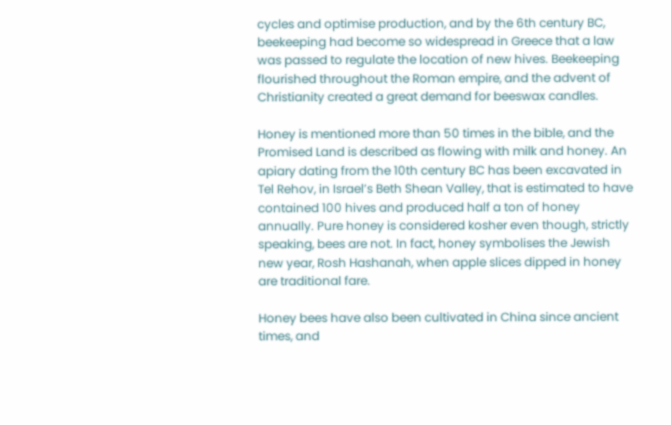cycles and optimise production, and by the 6th century BC, beekeeping had become so widespread in Greece that a law was passed to regulate the location of new hives. Beekeeping flourished throughout the Roman empire, and the advent of Christianity created a great demand for beeswax candles.

Honey is mentioned more than 50 times in the bible, and the Promised Land is described as flowing with milk and honey. An apiary dating from the 10th century BC has been excavated in Tel Rehov, in Israel’s Beth Shean Valley, that is estimated to have contained 100 hives and produced half a ton of honey annually. Pure honey is considered kosher even though, strictly speaking, bees are not. In fact, honey symbolises the Jewish new year, Rosh Hashanah, when apple slices dipped in honey are traditional fare.

Honey bees have also been cultivated in China since ancient times, and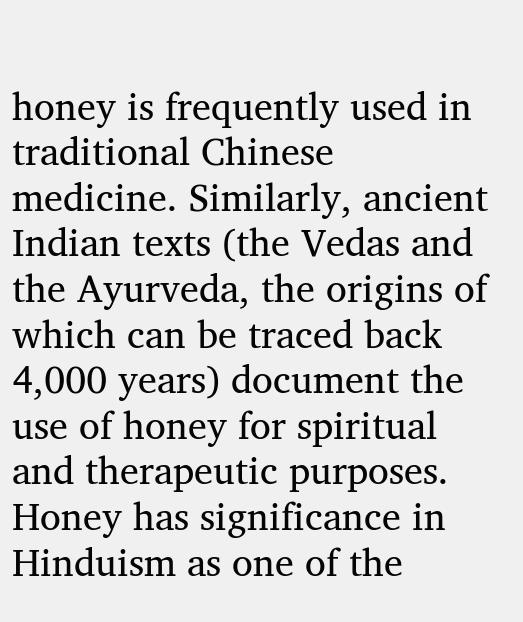honey is frequently used in traditional Chinese medicine. Similarly, ancient Indian texts (the Vedas and the Ayurveda, the origins of which can be traced back 4,000 years) document the use of honey for spiritual and therapeutic purposes. Honey has significance in Hinduism as one of the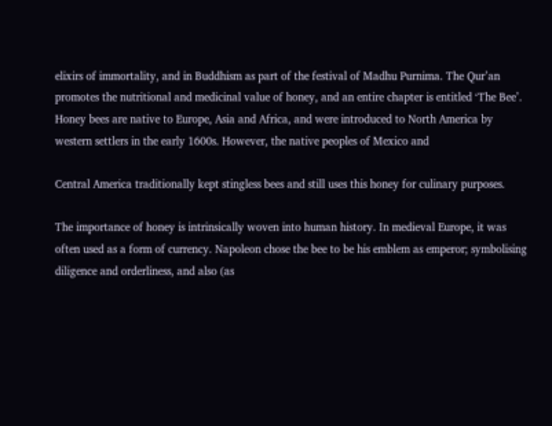elixirs of immortality, and in Buddhism as part of the festival of Madhu Purnima. The Qur’an promotes the nutritional and medicinal value of honey, and an entire chapter is entitled ‘The Bee’. Honey bees are native to Europe, Asia and Africa, and were introduced to North America by western settlers in the early 1600s. However, the native peoples of Mexico and

Central America traditionally kept stingless bees and still uses this honey for culinary purposes.

The importance of honey is intrinsically woven into human history. In medieval Europe, it was often used as a form of currency. Napoleon chose the bee to be his emblem as emperor; symbolising diligence and orderliness, and also (as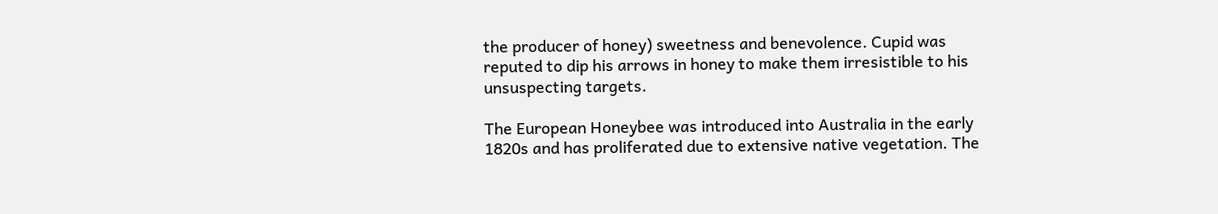the producer of honey) sweetness and benevolence. Cupid was reputed to dip his arrows in honey to make them irresistible to his unsuspecting targets.

The European Honeybee was introduced into Australia in the early 1820s and has proliferated due to extensive native vegetation. The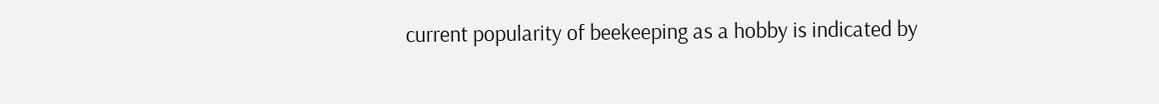current popularity of beekeeping as a hobby is indicated by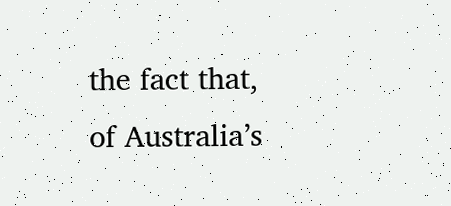the fact that, of Australia’s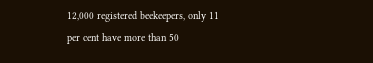12,000 registered beekeepers, only 11 per cent have more than 50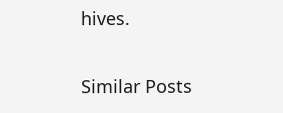hives.

Similar Posts